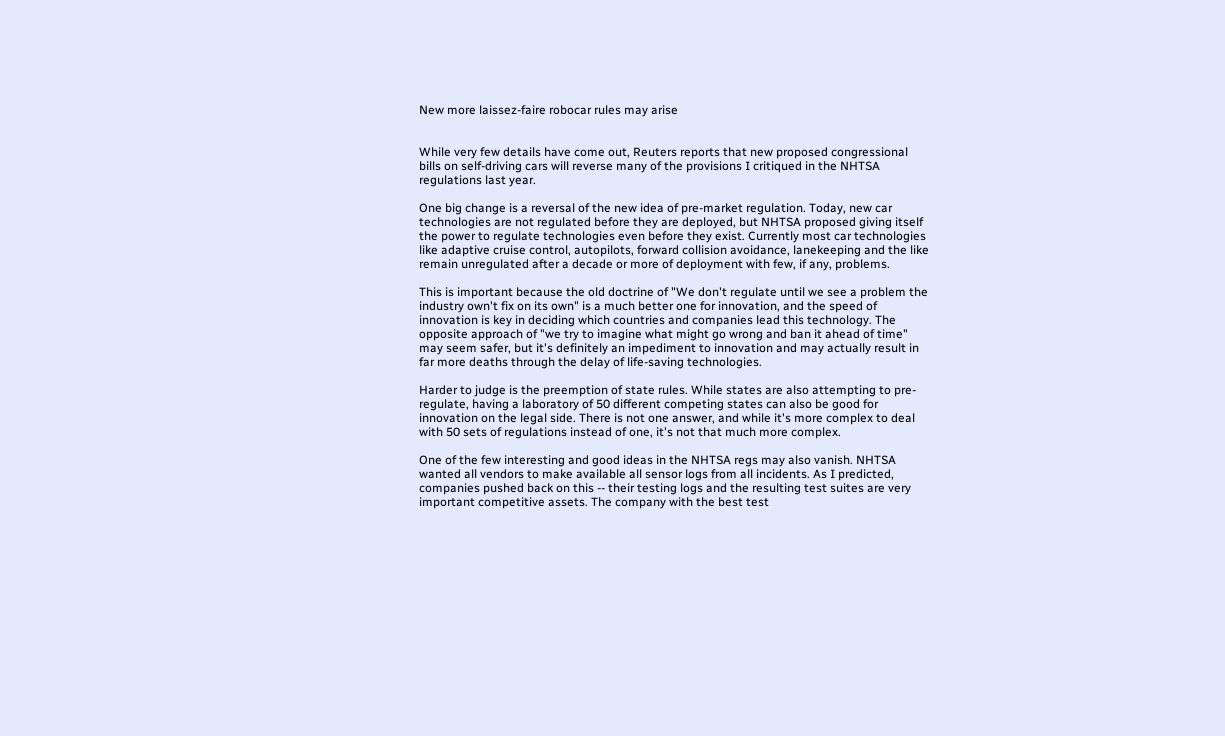New more laissez-faire robocar rules may arise


While very few details have come out, Reuters reports that new proposed congressional bills on self-driving cars will reverse many of the provisions I critiqued in the NHTSA regulations last year.

One big change is a reversal of the new idea of pre-market regulation. Today, new car technologies are not regulated before they are deployed, but NHTSA proposed giving itself the power to regulate technologies even before they exist. Currently most car technologies like adaptive cruise control, autopilots, forward collision avoidance, lanekeeping and the like remain unregulated after a decade or more of deployment with few, if any, problems.

This is important because the old doctrine of "We don't regulate until we see a problem the industry own't fix on its own" is a much better one for innovation, and the speed of innovation is key in deciding which countries and companies lead this technology. The opposite approach of "we try to imagine what might go wrong and ban it ahead of time" may seem safer, but it's definitely an impediment to innovation and may actually result in far more deaths through the delay of life-saving technologies.

Harder to judge is the preemption of state rules. While states are also attempting to pre-regulate, having a laboratory of 50 different competing states can also be good for innovation on the legal side. There is not one answer, and while it's more complex to deal with 50 sets of regulations instead of one, it's not that much more complex.

One of the few interesting and good ideas in the NHTSA regs may also vanish. NHTSA wanted all vendors to make available all sensor logs from all incidents. As I predicted, companies pushed back on this -- their testing logs and the resulting test suites are very important competitive assets. The company with the best test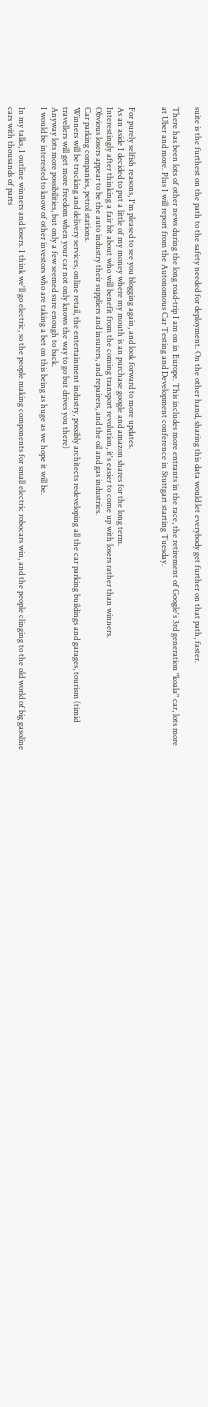suite is the furthest on the path to the safety needed for deployment. On the other hand, sharing this data would let everybody get further on that path, faster.

There has been lots of other news during the long road-trip I am on in Europe. This includes more entrants in the race, the retirement of Google's 3rd generation "koala" car, lots more at Uber and more. Plus I will report from the Autonomous Car Testing and Development conference in Stuttgart starting Tuesday.


For purely selfish reasons, I'm pleased to see you blogging again, and look forward to more updates.
As an aside I decided to put a little of my money where my mouth is an purchase google and amazon shares for the long term.
Interestingly after thinking a fair bit about who will benefit from the coming transport revolution, it's easier to come up with losers rather than winners.
Obvious losers appear to be the auto industry their suppliers and insurers, and repairers, and the oil and gas industries.
Car parking companies, petrol stations.
Winners will be trucking and delivery services, online retail, the entertainment industry, possibly architects redeveloping all the car parking buildings and garages, tourism (timid travellers will get more freedom when your car not only knows the way to go but drives you there)
Anyway lots more possibilities, but only a few seemed sure enough to back.
I would be interested to know of other investors who are taking a bet on this being as huge as we hope it will be.

In my talks, I outline winners and losers. I think we'll go electric, so the people making components for small electric robocars win, and the people clinging to the old world of big gasoline cars with thousands of parts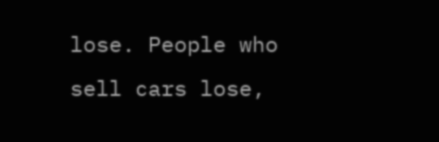lose. People who sell cars lose,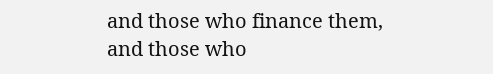and those who finance them, and those who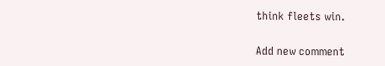think fleets win.

Add new comment